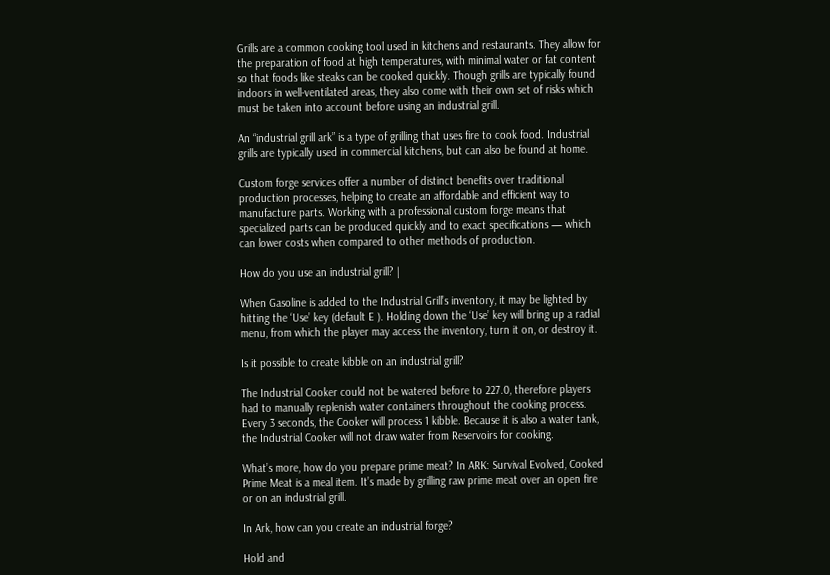Grills are a common cooking tool used in kitchens and restaurants. They allow for the preparation of food at high temperatures, with minimal water or fat content so that foods like steaks can be cooked quickly. Though grills are typically found indoors in well-ventilated areas, they also come with their own set of risks which must be taken into account before using an industrial grill.

An “industrial grill ark” is a type of grilling that uses fire to cook food. Industrial grills are typically used in commercial kitchens, but can also be found at home.

Custom forge services offer a number of distinct benefits over traditional production processes, helping to create an affordable and efficient way to manufacture parts. Working with a professional custom forge means that specialized parts can be produced quickly and to exact specifications — which can lower costs when compared to other methods of production.

How do you use an industrial grill? |

When Gasoline is added to the Industrial Grill’s inventory, it may be lighted by hitting the ‘Use’ key (default E ). Holding down the ‘Use’ key will bring up a radial menu, from which the player may access the inventory, turn it on, or destroy it.

Is it possible to create kibble on an industrial grill?

The Industrial Cooker could not be watered before to 227.0, therefore players had to manually replenish water containers throughout the cooking process. Every 3 seconds, the Cooker will process 1 kibble. Because it is also a water tank, the Industrial Cooker will not draw water from Reservoirs for cooking.

What’s more, how do you prepare prime meat? In ARK: Survival Evolved, Cooked Prime Meat is a meal item. It’s made by grilling raw prime meat over an open fire or on an industrial grill.

In Ark, how can you create an industrial forge?

Hold and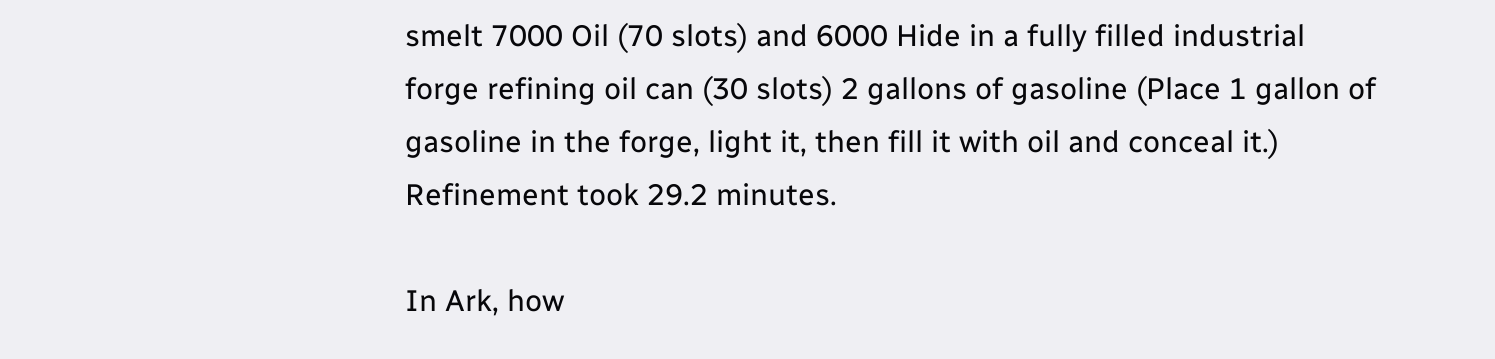smelt 7000 Oil (70 slots) and 6000 Hide in a fully filled industrial forge refining oil can (30 slots) 2 gallons of gasoline (Place 1 gallon of gasoline in the forge, light it, then fill it with oil and conceal it.) Refinement took 29.2 minutes.

In Ark, how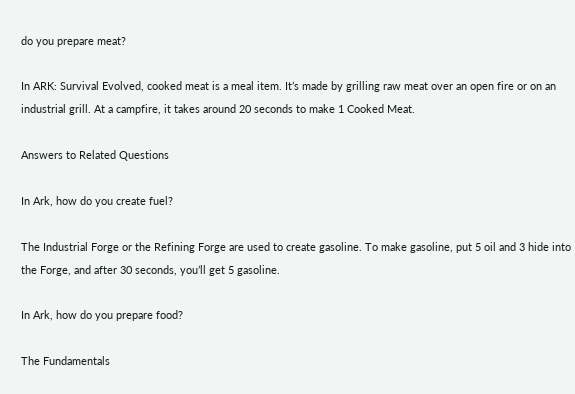do you prepare meat?

In ARK: Survival Evolved, cooked meat is a meal item. It’s made by grilling raw meat over an open fire or on an industrial grill. At a campfire, it takes around 20 seconds to make 1 Cooked Meat.

Answers to Related Questions

In Ark, how do you create fuel?

The Industrial Forge or the Refining Forge are used to create gasoline. To make gasoline, put 5 oil and 3 hide into the Forge, and after 30 seconds, you’ll get 5 gasoline.

In Ark, how do you prepare food?

The Fundamentals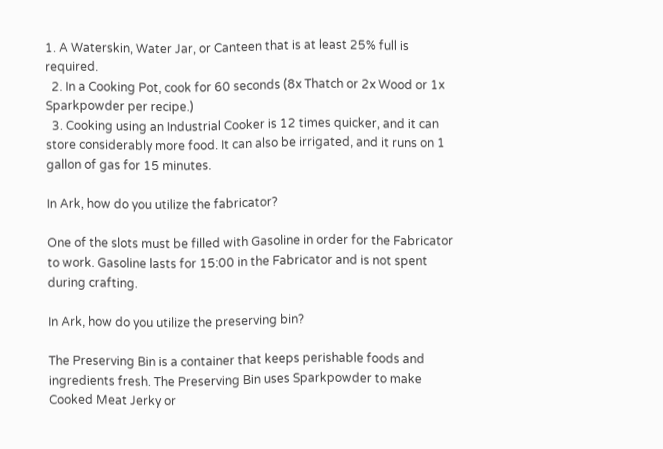1. A Waterskin, Water Jar, or Canteen that is at least 25% full is required.
  2. In a Cooking Pot, cook for 60 seconds (8x Thatch or 2x Wood or 1x Sparkpowder per recipe.)
  3. Cooking using an Industrial Cooker is 12 times quicker, and it can store considerably more food. It can also be irrigated, and it runs on 1 gallon of gas for 15 minutes.

In Ark, how do you utilize the fabricator?

One of the slots must be filled with Gasoline in order for the Fabricator to work. Gasoline lasts for 15:00 in the Fabricator and is not spent during crafting.

In Ark, how do you utilize the preserving bin?

The Preserving Bin is a container that keeps perishable foods and ingredients fresh. The Preserving Bin uses Sparkpowder to make Cooked Meat Jerky or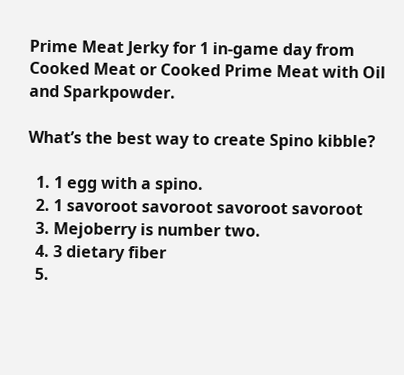Prime Meat Jerky for 1 in-game day from Cooked Meat or Cooked Prime Meat with Oil and Sparkpowder.

What’s the best way to create Spino kibble?

  1. 1 egg with a spino.
  2. 1 savoroot savoroot savoroot savoroot
  3. Mejoberry is number two.
  4. 3 dietary fiber
  5.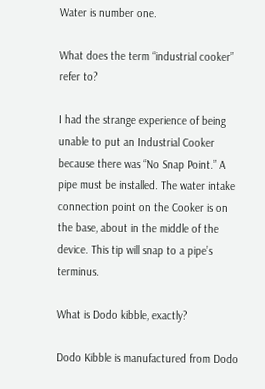Water is number one.

What does the term “industrial cooker” refer to?

I had the strange experience of being unable to put an Industrial Cooker because there was “No Snap Point.” A pipe must be installed. The water intake connection point on the Cooker is on the base, about in the middle of the device. This tip will snap to a pipe’s terminus.

What is Dodo kibble, exactly?

Dodo Kibble is manufactured from Dodo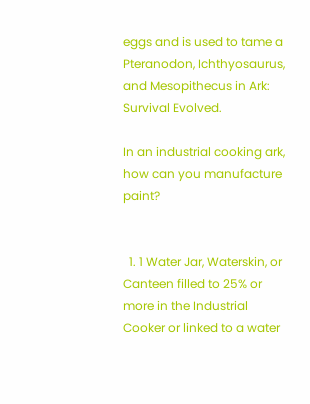eggs and is used to tame a Pteranodon, Ichthyosaurus, and Mesopithecus in Ark: Survival Evolved.

In an industrial cooking ark, how can you manufacture paint?


  1. 1 Water Jar, Waterskin, or Canteen filled to 25% or more in the Industrial Cooker or linked to a water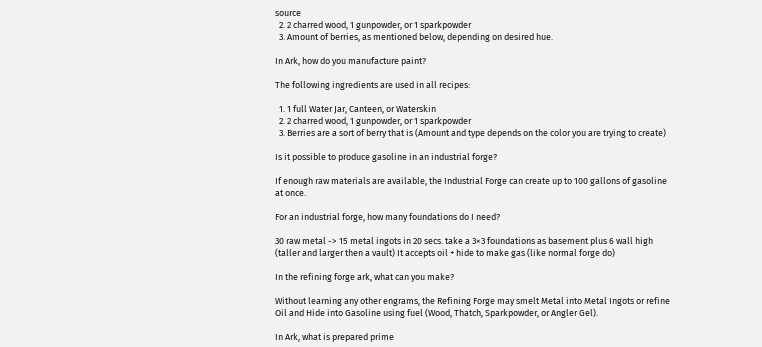source
  2. 2 charred wood, 1 gunpowder, or 1 sparkpowder
  3. Amount of berries, as mentioned below, depending on desired hue.

In Ark, how do you manufacture paint?

The following ingredients are used in all recipes:

  1. 1 full Water Jar, Canteen, or Waterskin
  2. 2 charred wood, 1 gunpowder, or 1 sparkpowder
  3. Berries are a sort of berry that is (Amount and type depends on the color you are trying to create)

Is it possible to produce gasoline in an industrial forge?

If enough raw materials are available, the Industrial Forge can create up to 100 gallons of gasoline at once.

For an industrial forge, how many foundations do I need?

30 raw metal -> 15 metal ingots in 20 secs. take a 3×3 foundations as basement plus 6 wall high (taller and larger then a vault) It accepts oil + hide to make gas (like normal forge do)

In the refining forge ark, what can you make?

Without learning any other engrams, the Refining Forge may smelt Metal into Metal Ingots or refine Oil and Hide into Gasoline using fuel (Wood, Thatch, Sparkpowder, or Angler Gel).

In Ark, what is prepared prime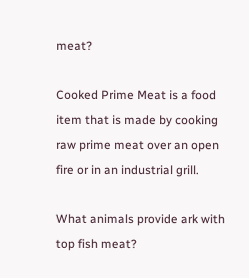meat?

Cooked Prime Meat is a food item that is made by cooking raw prime meat over an open fire or in an industrial grill.

What animals provide ark with top fish meat?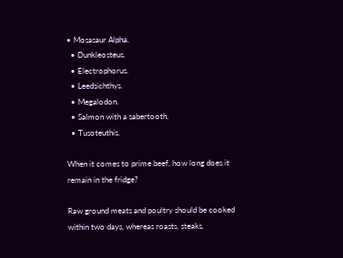• Mosasaur Alpha.
  • Dunkleosteus.
  • Electrophorus.
  • Leedsichthys.
  • Megalodon.
  • Salmon with a sabertooth.
  • Tusoteuthis.

When it comes to prime beef, how long does it remain in the fridge?

Raw ground meats and poultry should be cooked within two days, whereas roasts, steaks,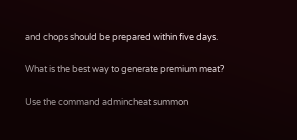and chops should be prepared within five days.

What is the best way to generate premium meat?

Use the command admincheat summon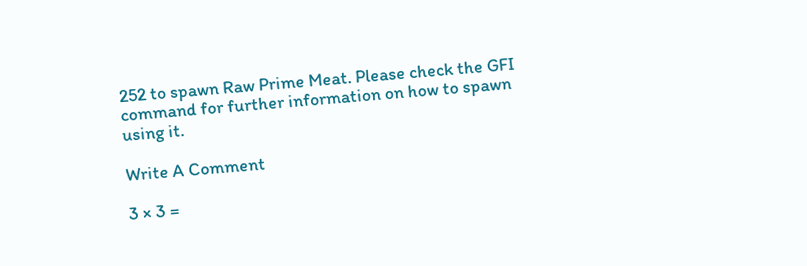252 to spawn Raw Prime Meat. Please check the GFI command for further information on how to spawn using it.

Write A Comment

3 × 3 =